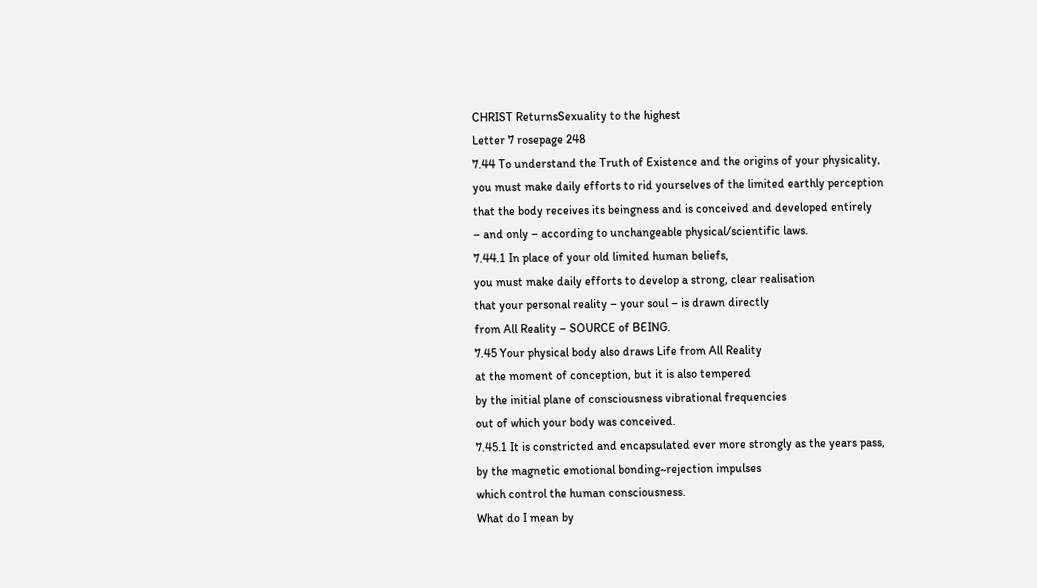CHRIST ReturnsSexuality to the highest
Letter 7 rosepage 248
7.44 To understand the Truth of Existence and the origins of your physicality,
you must make daily efforts to rid yourselves of the limited earthly perception
that the body receives its beingness and is conceived and developed entirely
– and only – according to unchangeable physical/scientific laws.
7.44.1 In place of your old limited human beliefs,
you must make daily efforts to develop a strong, clear realisation
that your personal reality – your soul – is drawn directly
from All Reality – SOURCE of BEING.
7.45 Your physical body also draws Life from All Reality
at the moment of conception, but it is also tempered
by the initial plane of consciousness vibrational frequencies
out of which your body was conceived.
7.45.1 It is constricted and encapsulated ever more strongly as the years pass,
by the magnetic emotional bonding~rejection impulses
which control the human consciousness.
What do I mean by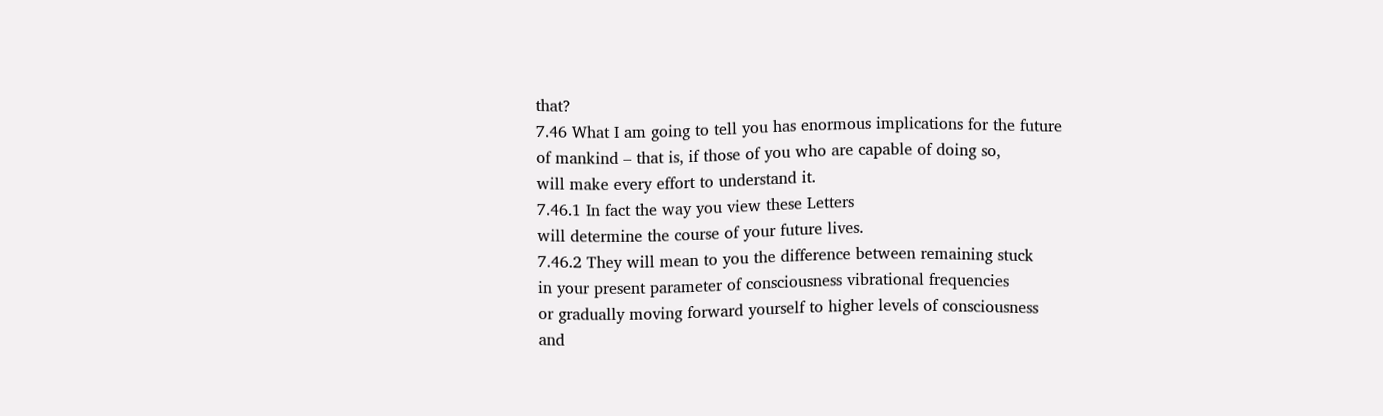that?
7.46 What I am going to tell you has enormous implications for the future
of mankind – that is, if those of you who are capable of doing so,
will make every effort to understand it.
7.46.1 In fact the way you view these Letters
will determine the course of your future lives.
7.46.2 They will mean to you the difference between remaining stuck
in your present parameter of consciousness vibrational frequencies
or gradually moving forward yourself to higher levels of consciousness
and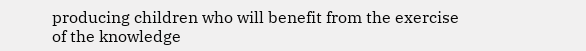producing children who will benefit from the exercise
of the knowledge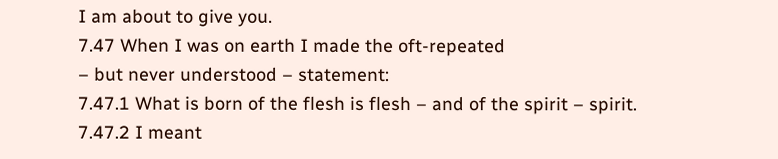I am about to give you.
7.47 When I was on earth I made the oft-repeated
– but never understood – statement:
7.47.1 What is born of the flesh is flesh – and of the spirit – spirit.
7.47.2 I meant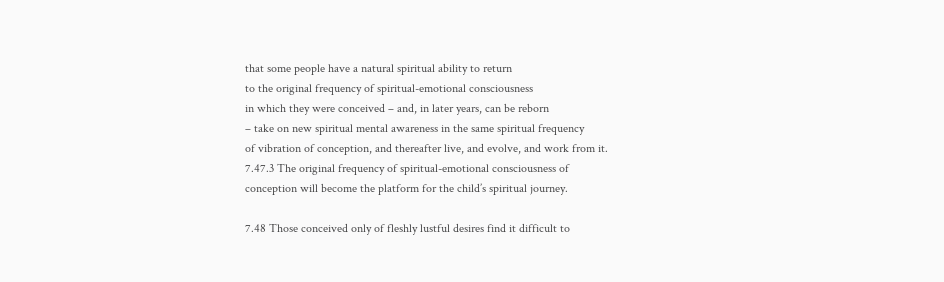that some people have a natural spiritual ability to return
to the original frequency of spiritual-emotional consciousness
in which they were conceived – and, in later years, can be reborn
– take on new spiritual mental awareness in the same spiritual frequency
of vibration of conception, and thereafter live, and evolve, and work from it.
7.47.3 The original frequency of spiritual-emotional consciousness of
conception will become the platform for the child’s spiritual journey.

7.48 Those conceived only of fleshly lustful desires find it difficult to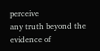perceive
any truth beyond the evidence of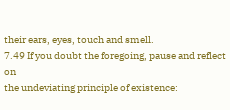their ears, eyes, touch and smell.
7.49 If you doubt the foregoing, pause and reflect on
the undeviating principle of existence: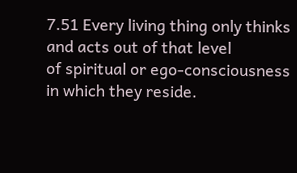7.51 Every living thing only thinks and acts out of that level
of spiritual or ego-consciousness in which they reside.